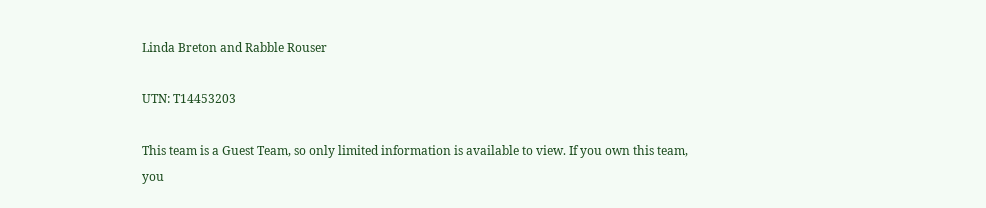Linda Breton and Rabble Rouser

UTN: T14453203

This team is a Guest Team, so only limited information is available to view. If you own this team, you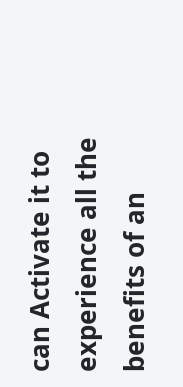can Activate it to experience all the benefits of an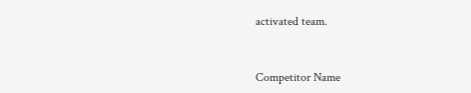activated team.


Competitor Name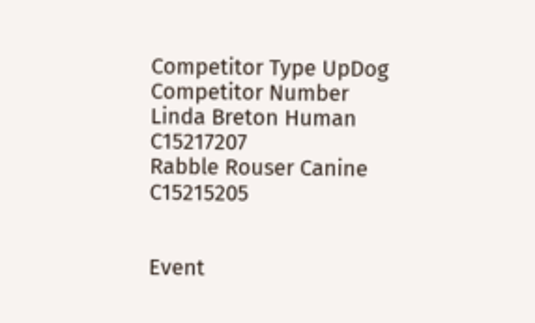Competitor Type UpDog Competitor Number
Linda Breton Human C15217207
Rabble Rouser Canine C15215205


Event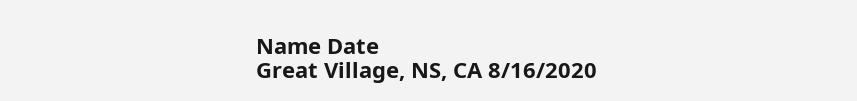Name Date
Great Village, NS, CA 8/16/2020